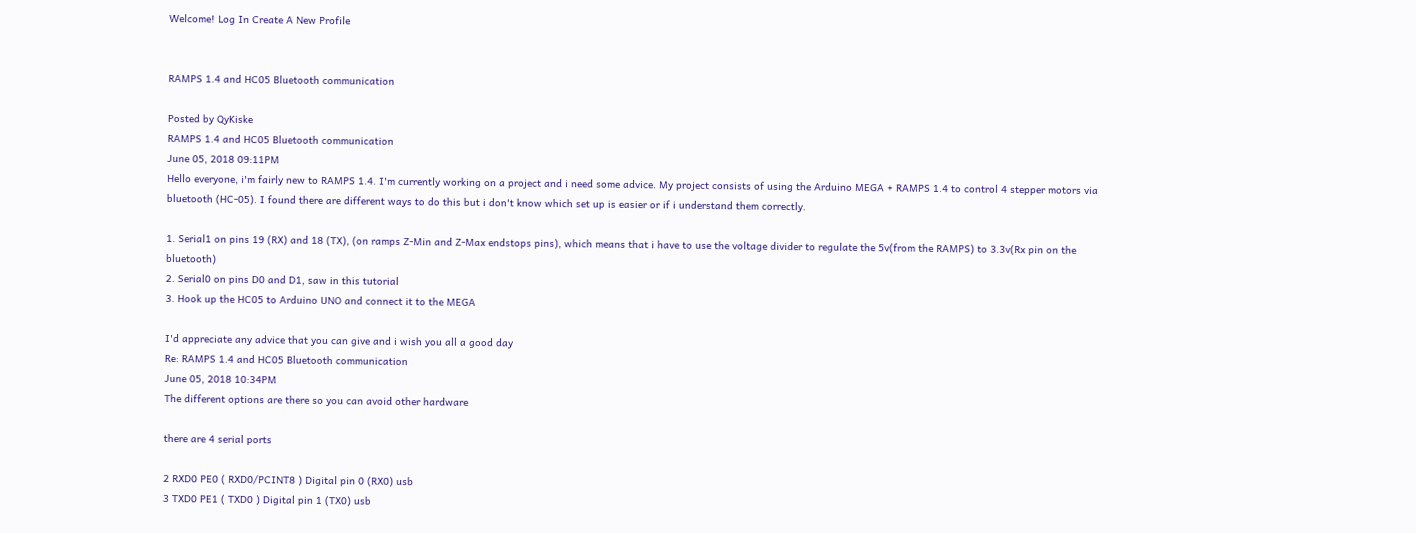Welcome! Log In Create A New Profile


RAMPS 1.4 and HC05 Bluetooth communication

Posted by QyKiske
RAMPS 1.4 and HC05 Bluetooth communication
June 05, 2018 09:11PM
Hello everyone, i'm fairly new to RAMPS 1.4. I'm currently working on a project and i need some advice. My project consists of using the Arduino MEGA + RAMPS 1.4 to control 4 stepper motors via bluetooth (HC-05). I found there are different ways to do this but i don't know which set up is easier or if i understand them correctly.

1. Serial1 on pins 19 (RX) and 18 (TX), (on ramps Z-Min and Z-Max endstops pins), which means that i have to use the voltage divider to regulate the 5v(from the RAMPS) to 3.3v(Rx pin on the bluetooth)
2. Serial0 on pins D0 and D1, saw in this tutorial
3. Hook up the HC05 to Arduino UNO and connect it to the MEGA

I'd appreciate any advice that you can give and i wish you all a good day
Re: RAMPS 1.4 and HC05 Bluetooth communication
June 05, 2018 10:34PM
The different options are there so you can avoid other hardware

there are 4 serial ports

2 RXD0 PE0 ( RXD0/PCINT8 ) Digital pin 0 (RX0) usb
3 TXD0 PE1 ( TXD0 ) Digital pin 1 (TX0) usb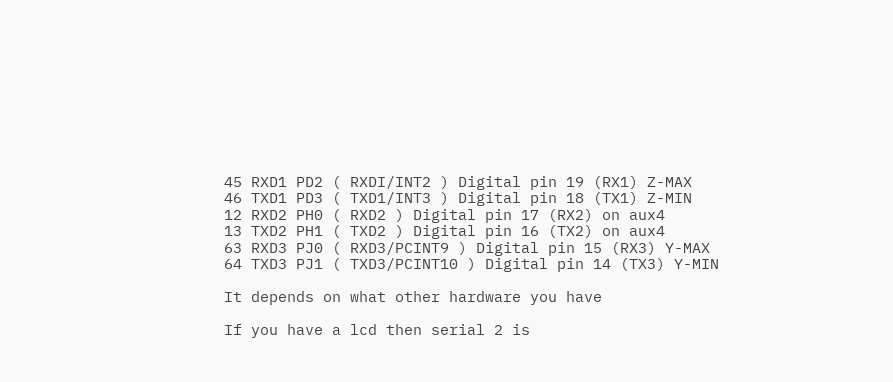45 RXD1 PD2 ( RXDI/INT2 ) Digital pin 19 (RX1) Z-MAX
46 TXD1 PD3 ( TXD1/INT3 ) Digital pin 18 (TX1) Z-MIN
12 RXD2 PH0 ( RXD2 ) Digital pin 17 (RX2) on aux4
13 TXD2 PH1 ( TXD2 ) Digital pin 16 (TX2) on aux4
63 RXD3 PJ0 ( RXD3/PCINT9 ) Digital pin 15 (RX3) Y-MAX
64 TXD3 PJ1 ( TXD3/PCINT10 ) Digital pin 14 (TX3) Y-MIN

It depends on what other hardware you have

If you have a lcd then serial 2 is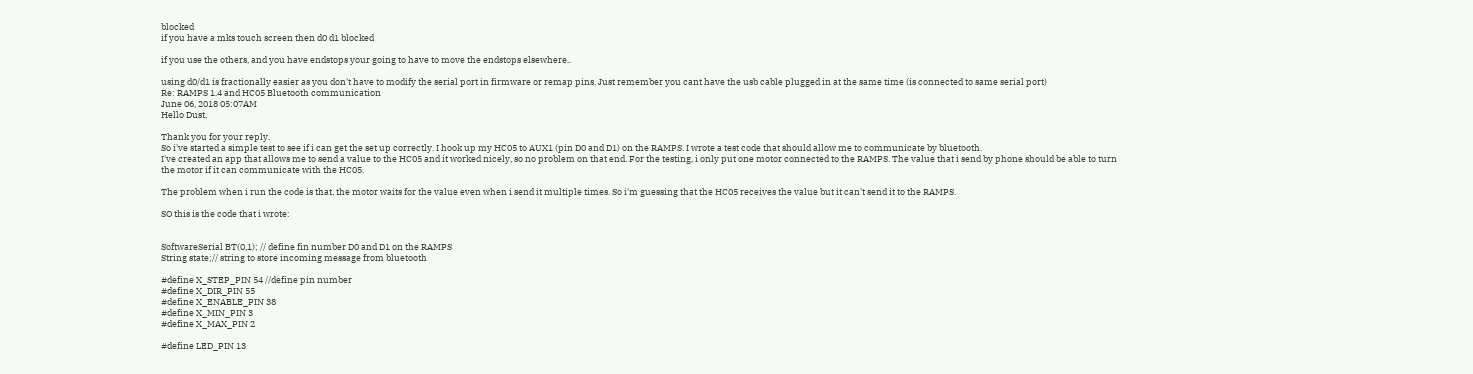blocked
if you have a mks touch screen then d0 d1 blocked

if you use the others, and you have endstops your going to have to move the endstops elsewhere..

using d0/d1 is fractionally easier as you don't have to modify the serial port in firmware or remap pins. Just remember you cant have the usb cable plugged in at the same time (is connected to same serial port)
Re: RAMPS 1.4 and HC05 Bluetooth communication
June 06, 2018 05:07AM
Hello Dust,

Thank you for your reply.
So i've started a simple test to see if i can get the set up correctly. I hook up my HC05 to AUX1 (pin D0 and D1) on the RAMPS. I wrote a test code that should allow me to communicate by bluetooth.
I've created an app that allows me to send a value to the HC05 and it worked nicely, so no problem on that end. For the testing, i only put one motor connected to the RAMPS. The value that i send by phone should be able to turn the motor if it can communicate with the HC05.

The problem when i run the code is that, the motor waits for the value even when i send it multiple times. So i'm guessing that the HC05 receives the value but it can't send it to the RAMPS.

SO this is the code that i wrote:


SoftwareSerial BT(0,1); // define fin number D0 and D1 on the RAMPS
String state;// string to store incoming message from bluetooth

#define X_STEP_PIN 54 //define pin number
#define X_DIR_PIN 55
#define X_ENABLE_PIN 38
#define X_MIN_PIN 3
#define X_MAX_PIN 2

#define LED_PIN 13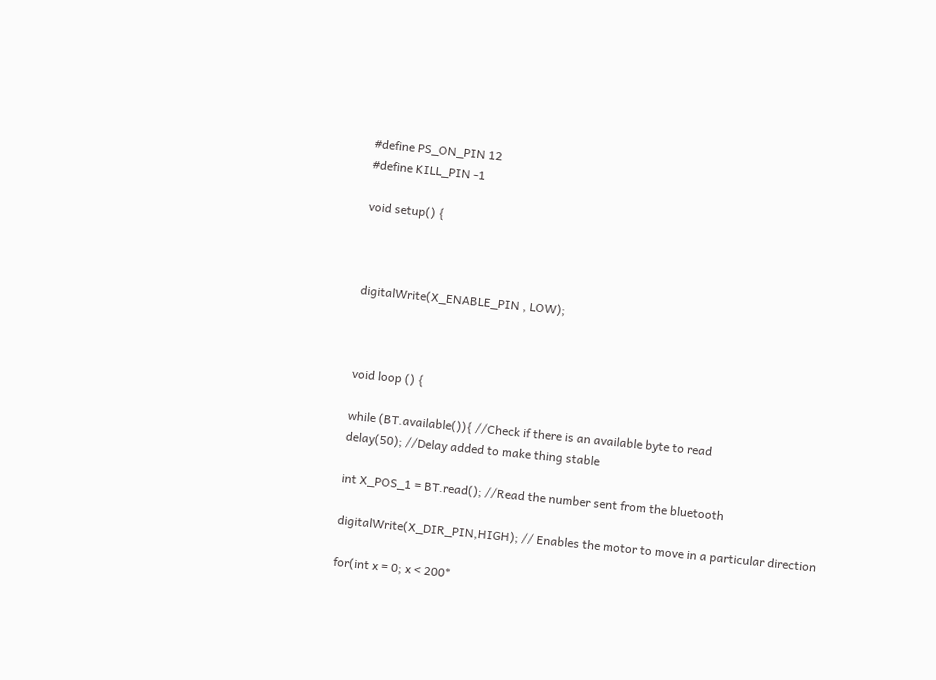#define PS_ON_PIN 12
#define KILL_PIN -1

void setup() {



digitalWrite(X_ENABLE_PIN , LOW);



void loop () {

while (BT.available()){ //Check if there is an available byte to read
delay(50); //Delay added to make thing stable

int X_POS_1 = BT.read(); //Read the number sent from the bluetooth

digitalWrite(X_DIR_PIN,HIGH); // Enables the motor to move in a particular direction

for(int x = 0; x < 200*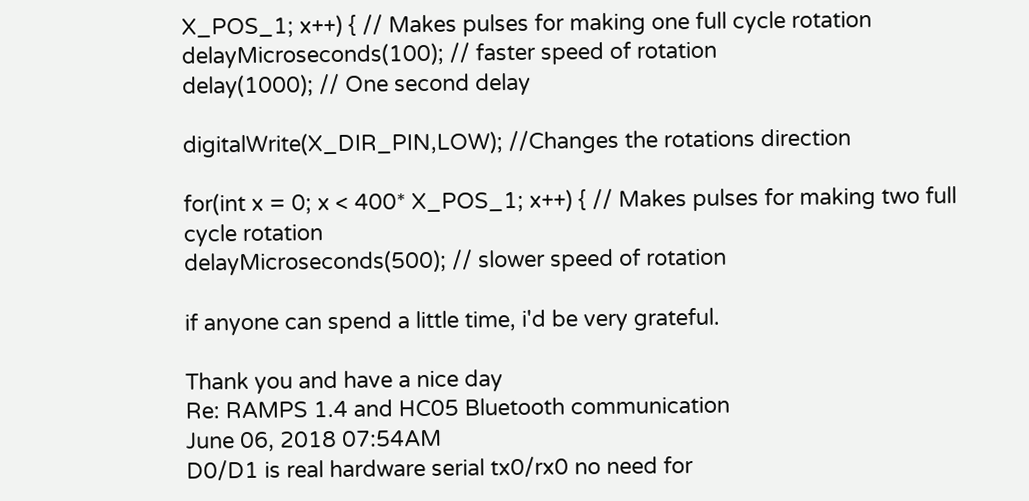X_POS_1; x++) { // Makes pulses for making one full cycle rotation
delayMicroseconds(100); // faster speed of rotation
delay(1000); // One second delay

digitalWrite(X_DIR_PIN,LOW); //Changes the rotations direction

for(int x = 0; x < 400* X_POS_1; x++) { // Makes pulses for making two full cycle rotation
delayMicroseconds(500); // slower speed of rotation

if anyone can spend a little time, i'd be very grateful.

Thank you and have a nice day
Re: RAMPS 1.4 and HC05 Bluetooth communication
June 06, 2018 07:54AM
D0/D1 is real hardware serial tx0/rx0 no need for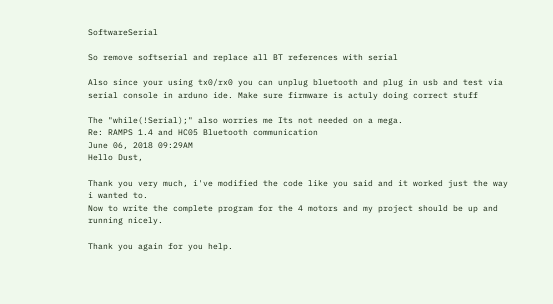SoftwareSerial

So remove softserial and replace all BT references with serial

Also since your using tx0/rx0 you can unplug bluetooth and plug in usb and test via serial console in arduno ide. Make sure firmware is actuly doing correct stuff

The "while(!Serial);" also worries me Its not needed on a mega.
Re: RAMPS 1.4 and HC05 Bluetooth communication
June 06, 2018 09:29AM
Hello Dust,

Thank you very much, i've modified the code like you said and it worked just the way i wanted to.
Now to write the complete program for the 4 motors and my project should be up and running nicely.

Thank you again for you help.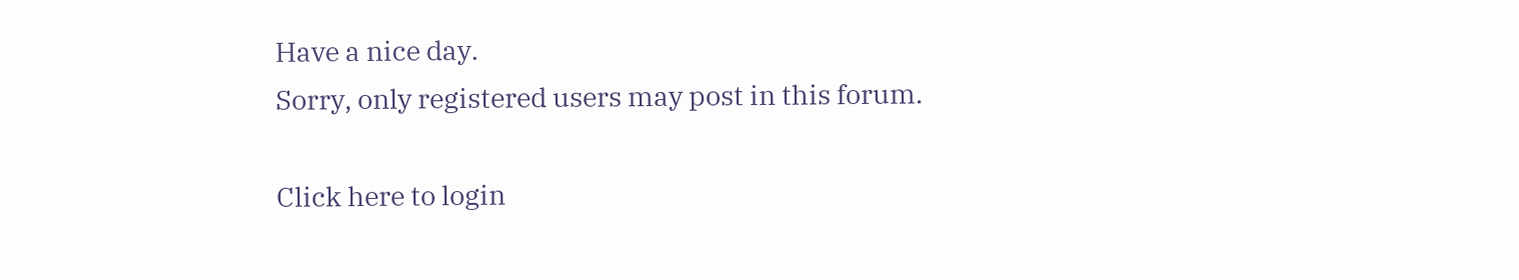Have a nice day.
Sorry, only registered users may post in this forum.

Click here to login